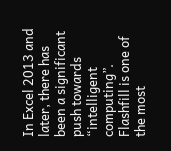In Excel 2013 and later, there has been a significant push towards “intelligent computing”.  Flashfill is one of the most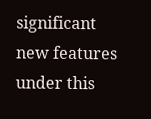significant new features under this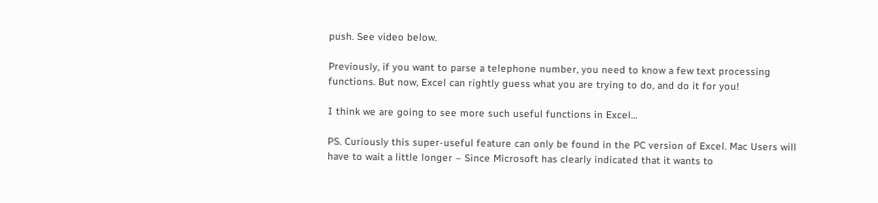push. See video below.

Previously, if you want to parse a telephone number, you need to know a few text processing functions. But now, Excel can rightly guess what you are trying to do, and do it for you!

I think we are going to see more such useful functions in Excel…

PS. Curiously this super-useful feature can only be found in the PC version of Excel. Mac Users will have to wait a little longer – Since Microsoft has clearly indicated that it wants to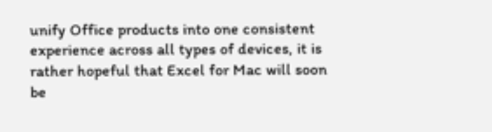unify Office products into one consistent experience across all types of devices, it is rather hopeful that Excel for Mac will soon be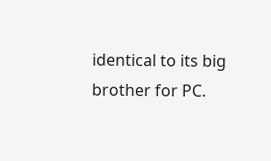identical to its big brother for PC.